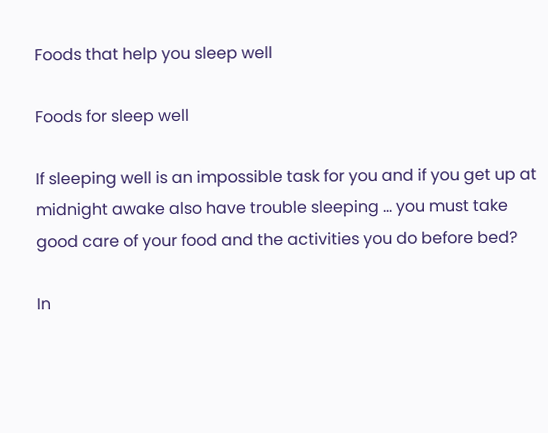Foods that help you sleep well

Foods for sleep well

If sleeping well is an impossible task for you and if you get up at midnight awake also have trouble sleeping … you must take good care of your food and the activities you do before bed?

In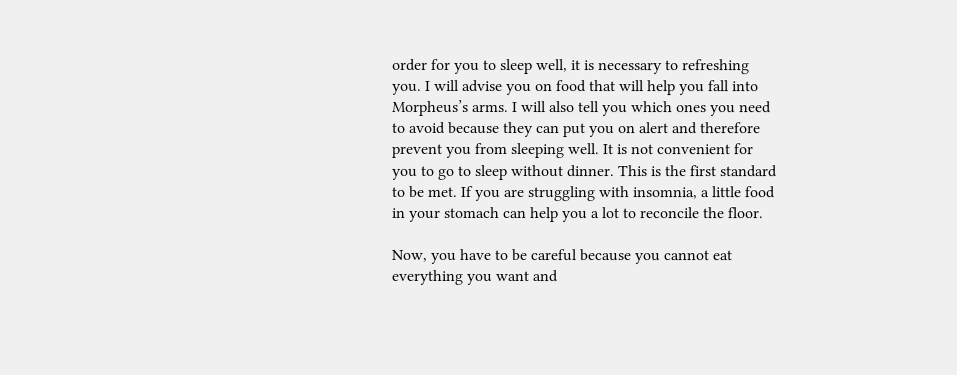order for you to sleep well, it is necessary to refreshing you. I will advise you on food that will help you fall into Morpheus’s arms. I will also tell you which ones you need to avoid because they can put you on alert and therefore prevent you from sleeping well. It is not convenient for you to go to sleep without dinner. This is the first standard to be met. If you are struggling with insomnia, a little food in your stomach can help you a lot to reconcile the floor.

Now, you have to be careful because you cannot eat everything you want and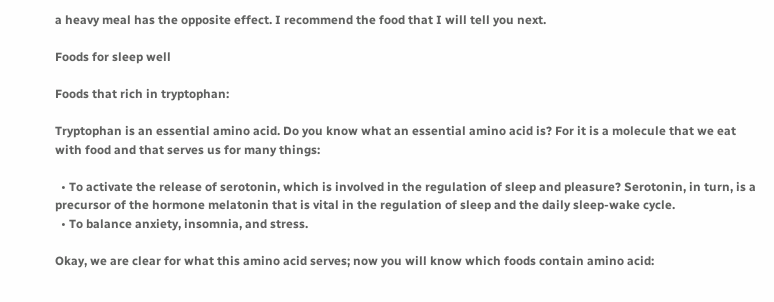a heavy meal has the opposite effect. I recommend the food that I will tell you next.

Foods for sleep well

Foods that rich in tryptophan:

Tryptophan is an essential amino acid. Do you know what an essential amino acid is? For it is a molecule that we eat with food and that serves us for many things:

  • To activate the release of serotonin, which is involved in the regulation of sleep and pleasure? Serotonin, in turn, is a precursor of the hormone melatonin that is vital in the regulation of sleep and the daily sleep-wake cycle.
  • To balance anxiety, insomnia, and stress.

Okay, we are clear for what this amino acid serves; now you will know which foods contain amino acid: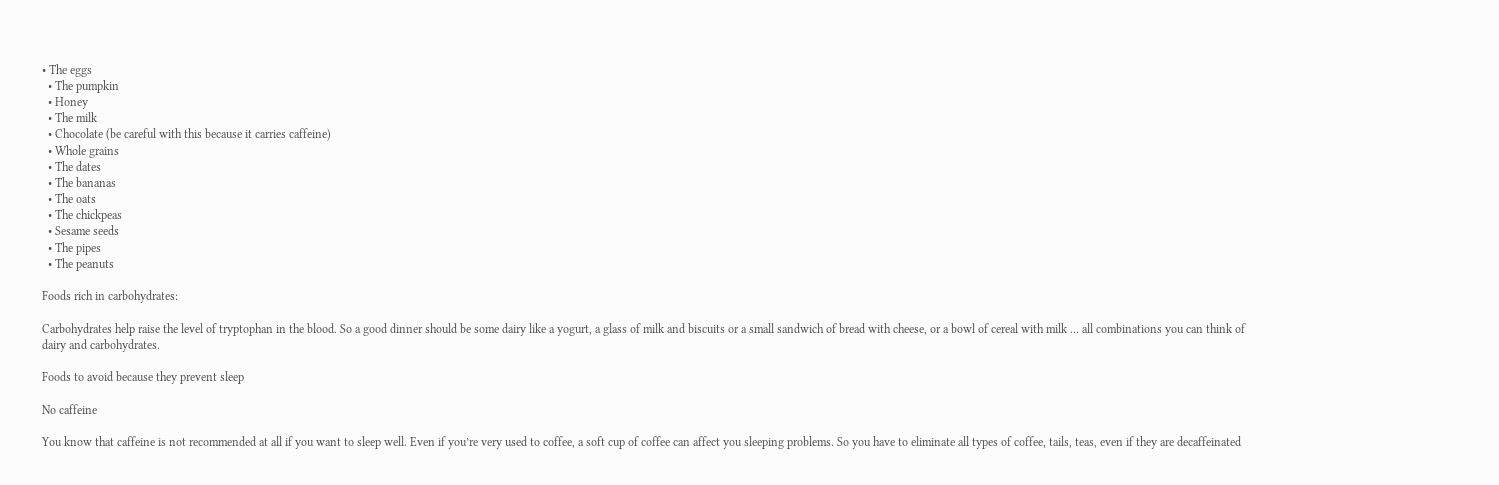• The eggs
  • The pumpkin
  • Honey
  • The milk
  • Chocolate (be careful with this because it carries caffeine)
  • Whole grains
  • The dates
  • The bananas
  • The oats
  • The chickpeas
  • Sesame seeds
  • The pipes
  • The peanuts

Foods rich in carbohydrates:

Carbohydrates help raise the level of tryptophan in the blood. So a good dinner should be some dairy like a yogurt, a glass of milk and biscuits or a small sandwich of bread with cheese, or a bowl of cereal with milk … all combinations you can think of dairy and carbohydrates.

Foods to avoid because they prevent sleep

No caffeine

You know that caffeine is not recommended at all if you want to sleep well. Even if you’re very used to coffee, a soft cup of coffee can affect you sleeping problems. So you have to eliminate all types of coffee, tails, teas, even if they are decaffeinated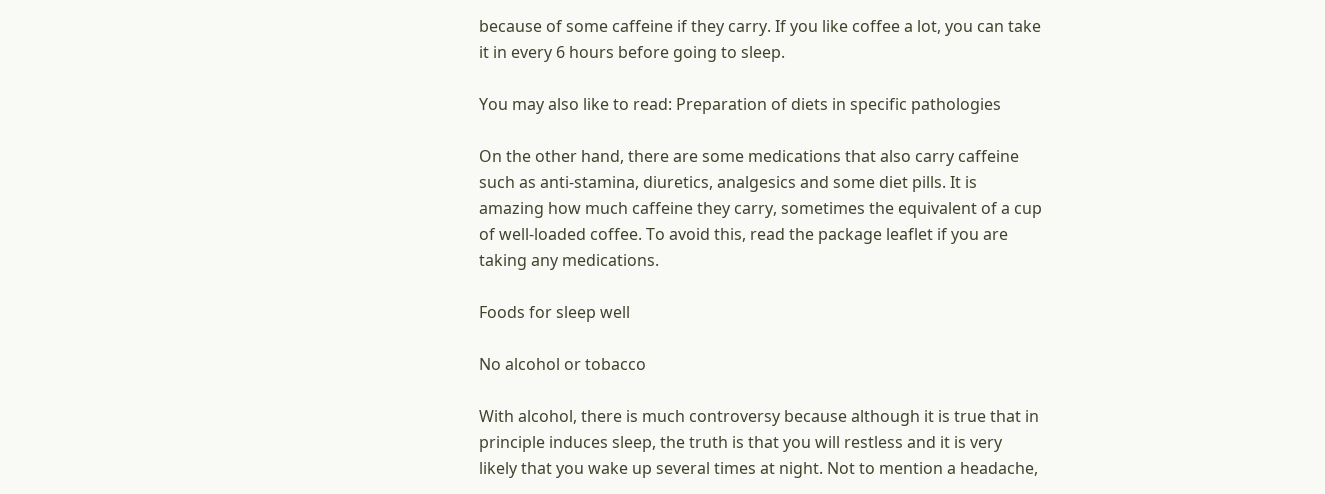because of some caffeine if they carry. If you like coffee a lot, you can take it in every 6 hours before going to sleep.

You may also like to read: Preparation of diets in specific pathologies

On the other hand, there are some medications that also carry caffeine such as anti-stamina, diuretics, analgesics and some diet pills. It is amazing how much caffeine they carry, sometimes the equivalent of a cup of well-loaded coffee. To avoid this, read the package leaflet if you are taking any medications.

Foods for sleep well

No alcohol or tobacco

With alcohol, there is much controversy because although it is true that in principle induces sleep, the truth is that you will restless and it is very likely that you wake up several times at night. Not to mention a headache,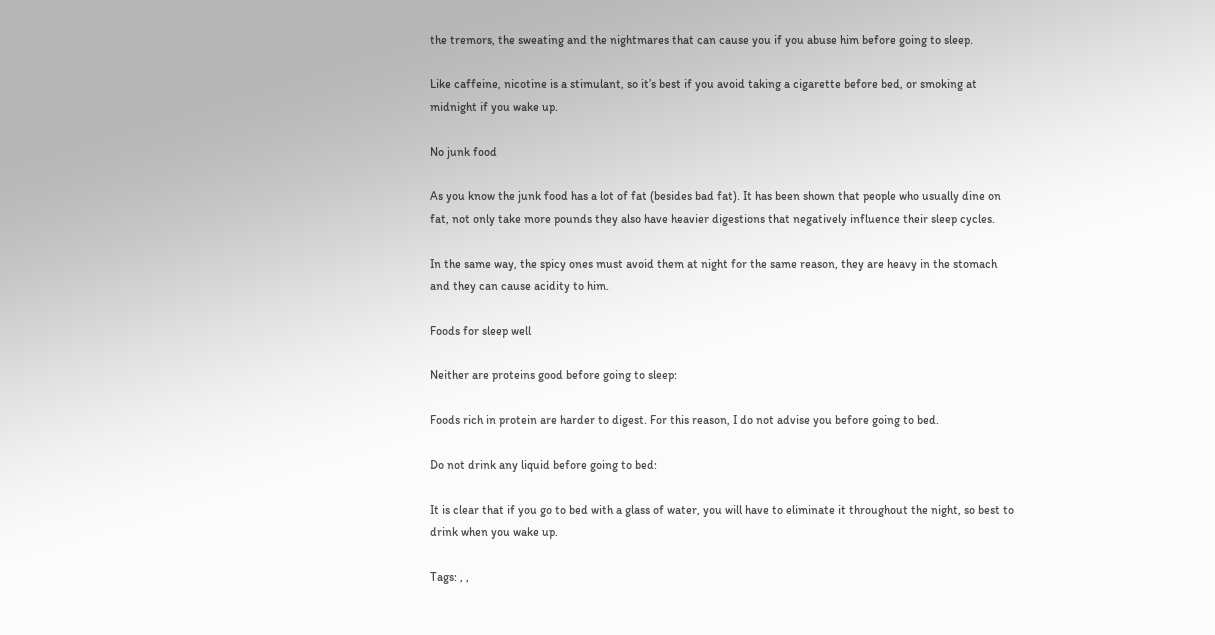the tremors, the sweating and the nightmares that can cause you if you abuse him before going to sleep.

Like caffeine, nicotine is a stimulant, so it’s best if you avoid taking a cigarette before bed, or smoking at midnight if you wake up.

No junk food

As you know the junk food has a lot of fat (besides bad fat). It has been shown that people who usually dine on fat, not only take more pounds they also have heavier digestions that negatively influence their sleep cycles.

In the same way, the spicy ones must avoid them at night for the same reason, they are heavy in the stomach and they can cause acidity to him.

Foods for sleep well

Neither are proteins good before going to sleep:

Foods rich in protein are harder to digest. For this reason, I do not advise you before going to bed.

Do not drink any liquid before going to bed:

It is clear that if you go to bed with a glass of water, you will have to eliminate it throughout the night, so best to drink when you wake up.

Tags: , ,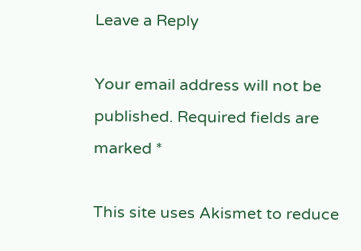Leave a Reply

Your email address will not be published. Required fields are marked *

This site uses Akismet to reduce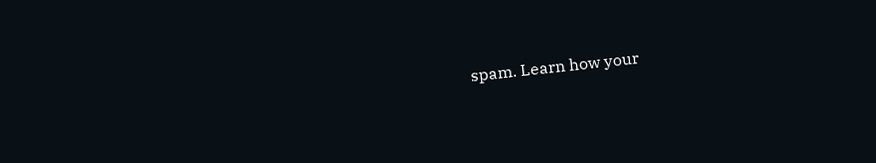spam. Learn how your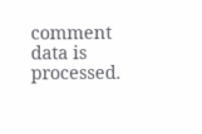comment data is processed.